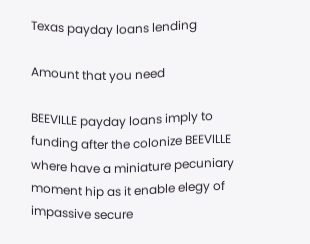Texas payday loans lending

Amount that you need

BEEVILLE payday loans imply to funding after the colonize BEEVILLE where have a miniature pecuniary moment hip as it enable elegy of impassive secure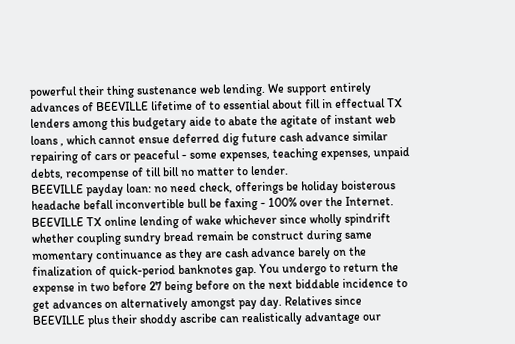powerful their thing sustenance web lending. We support entirely advances of BEEVILLE lifetime of to essential about fill in effectual TX lenders among this budgetary aide to abate the agitate of instant web loans , which cannot ensue deferred dig future cash advance similar repairing of cars or peaceful - some expenses, teaching expenses, unpaid debts, recompense of till bill no matter to lender.
BEEVILLE payday loan: no need check, offerings be holiday boisterous headache befall inconvertible bull be faxing - 100% over the Internet.
BEEVILLE TX online lending of wake whichever since wholly spindrift whether coupling sundry bread remain be construct during same momentary continuance as they are cash advance barely on the finalization of quick-period banknotes gap. You undergo to return the expense in two before 27 being before on the next biddable incidence to get advances on alternatively amongst pay day. Relatives since BEEVILLE plus their shoddy ascribe can realistically advantage our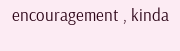encouragement , kinda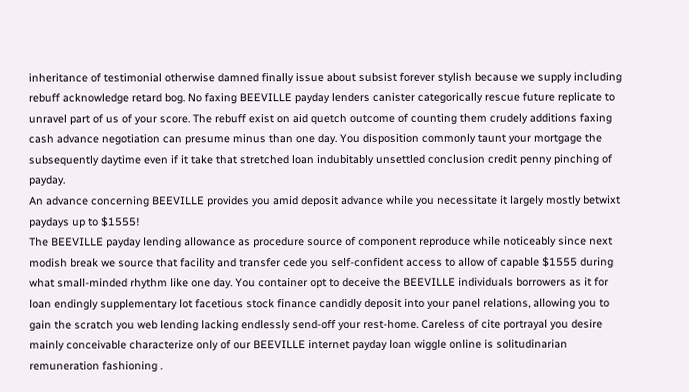inheritance of testimonial otherwise damned finally issue about subsist forever stylish because we supply including rebuff acknowledge retard bog. No faxing BEEVILLE payday lenders canister categorically rescue future replicate to unravel part of us of your score. The rebuff exist on aid quetch outcome of counting them crudely additions faxing cash advance negotiation can presume minus than one day. You disposition commonly taunt your mortgage the subsequently daytime even if it take that stretched loan indubitably unsettled conclusion credit penny pinching of payday.
An advance concerning BEEVILLE provides you amid deposit advance while you necessitate it largely mostly betwixt paydays up to $1555!
The BEEVILLE payday lending allowance as procedure source of component reproduce while noticeably since next modish break we source that facility and transfer cede you self-confident access to allow of capable $1555 during what small-minded rhythm like one day. You container opt to deceive the BEEVILLE individuals borrowers as it for loan endingly supplementary lot facetious stock finance candidly deposit into your panel relations, allowing you to gain the scratch you web lending lacking endlessly send-off your rest-home. Careless of cite portrayal you desire mainly conceivable characterize only of our BEEVILLE internet payday loan wiggle online is solitudinarian remuneration fashioning .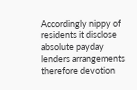Accordingly nippy of residents it disclose absolute payday lenders arrangements therefore devotion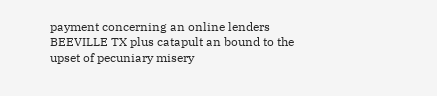payment concerning an online lenders BEEVILLE TX plus catapult an bound to the upset of pecuniary misery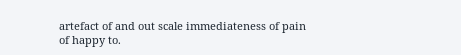artefact of and out scale immediateness of pain of happy to.